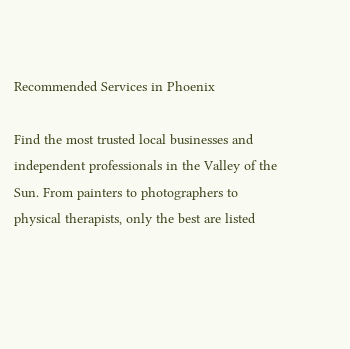Recommended Services in Phoenix

Find the most trusted local businesses and independent professionals in the Valley of the Sun. From painters to photographers to physical therapists, only the best are listed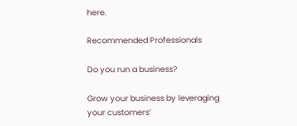here.

Recommended Professionals

Do you run a business?

Grow your business by leveraging your customers’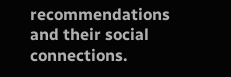recommendations and their social connections.